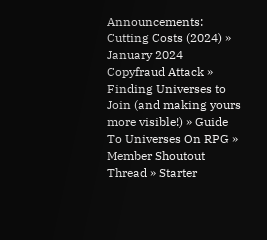Announcements: Cutting Costs (2024) » January 2024 Copyfraud Attack » Finding Universes to Join (and making yours more visible!) » Guide To Universes On RPG » Member Shoutout Thread » Starter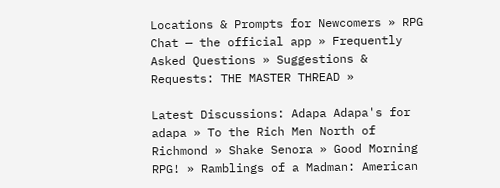Locations & Prompts for Newcomers » RPG Chat — the official app » Frequently Asked Questions » Suggestions & Requests: THE MASTER THREAD »

Latest Discussions: Adapa Adapa's for adapa » To the Rich Men North of Richmond » Shake Senora » Good Morning RPG! » Ramblings of a Madman: American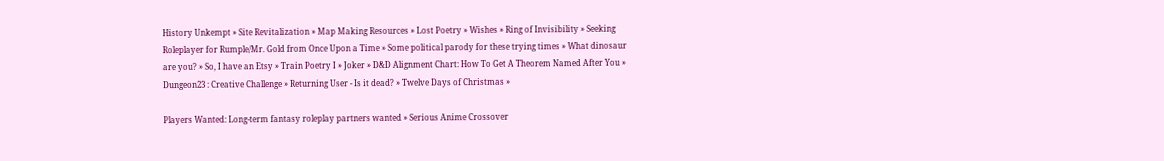History Unkempt » Site Revitalization » Map Making Resources » Lost Poetry » Wishes » Ring of Invisibility » Seeking Roleplayer for Rumple/Mr. Gold from Once Upon a Time » Some political parody for these trying times » What dinosaur are you? » So, I have an Etsy » Train Poetry I » Joker » D&D Alignment Chart: How To Get A Theorem Named After You » Dungeon23 : Creative Challenge » Returning User - Is it dead? » Twelve Days of Christmas »

Players Wanted: Long-term fantasy roleplay partners wanted » Serious Anime Crossover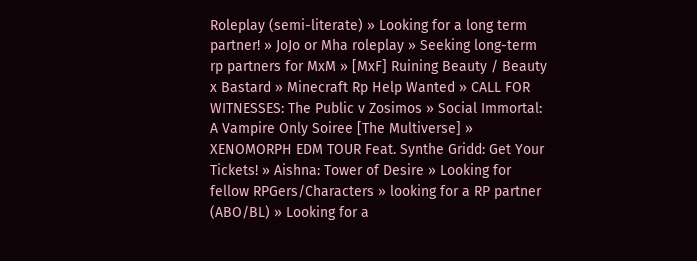Roleplay (semi-literate) » Looking for a long term partner! » JoJo or Mha roleplay » Seeking long-term rp partners for MxM » [MxF] Ruining Beauty / Beauty x Bastard » Minecraft Rp Help Wanted » CALL FOR WITNESSES: The Public v Zosimos » Social Immortal: A Vampire Only Soiree [The Multiverse] » XENOMORPH EDM TOUR Feat. Synthe Gridd: Get Your Tickets! » Aishna: Tower of Desire » Looking for fellow RPGers/Characters » looking for a RP partner (ABO/BL) » Looking for a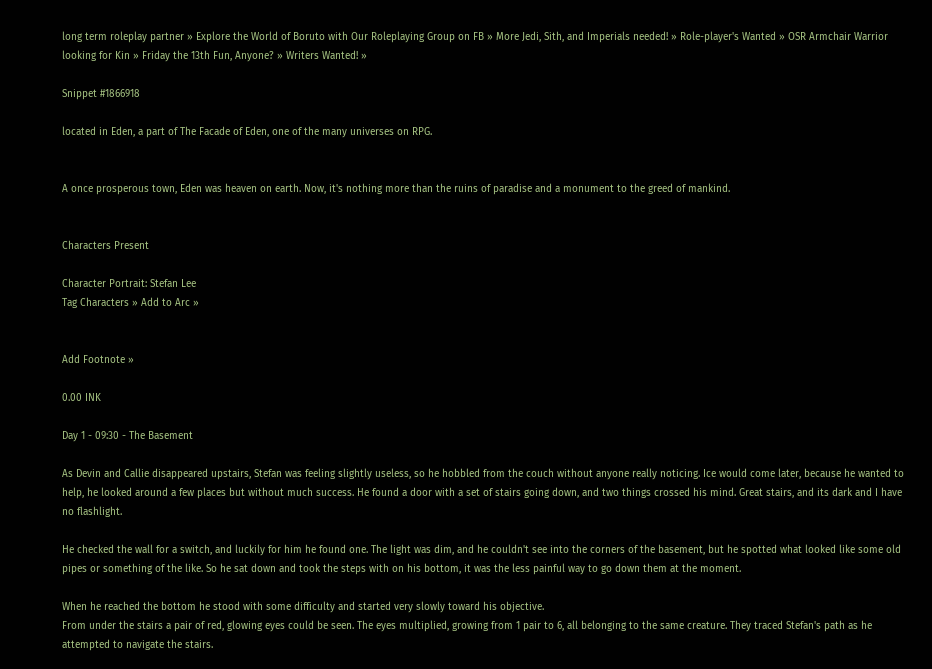long term roleplay partner » Explore the World of Boruto with Our Roleplaying Group on FB » More Jedi, Sith, and Imperials needed! » Role-player's Wanted » OSR Armchair Warrior looking for Kin » Friday the 13th Fun, Anyone? » Writers Wanted! »

Snippet #1866918

located in Eden, a part of The Facade of Eden, one of the many universes on RPG.


A once prosperous town, Eden was heaven on earth. Now, it's nothing more than the ruins of paradise and a monument to the greed of mankind.


Characters Present

Character Portrait: Stefan Lee
Tag Characters » Add to Arc »


Add Footnote »

0.00 INK

Day 1 - 09:30 - The Basement

As Devin and Callie disappeared upstairs, Stefan was feeling slightly useless, so he hobbled from the couch without anyone really noticing. Ice would come later, because he wanted to help, he looked around a few places but without much success. He found a door with a set of stairs going down, and two things crossed his mind. Great stairs, and its dark and I have no flashlight.

He checked the wall for a switch, and luckily for him he found one. The light was dim, and he couldn't see into the corners of the basement, but he spotted what looked like some old pipes or something of the like. So he sat down and took the steps with on his bottom, it was the less painful way to go down them at the moment.

When he reached the bottom he stood with some difficulty and started very slowly toward his objective.
From under the stairs a pair of red, glowing eyes could be seen. The eyes multiplied, growing from 1 pair to 6, all belonging to the same creature. They traced Stefan's path as he attempted to navigate the stairs.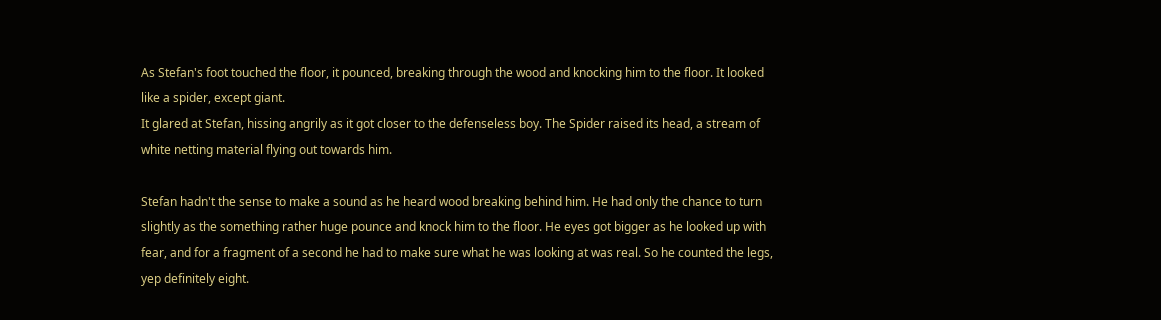As Stefan's foot touched the floor, it pounced, breaking through the wood and knocking him to the floor. It looked like a spider, except giant.
It glared at Stefan, hissing angrily as it got closer to the defenseless boy. The Spider raised its head, a stream of white netting material flying out towards him.

Stefan hadn't the sense to make a sound as he heard wood breaking behind him. He had only the chance to turn slightly as the something rather huge pounce and knock him to the floor. He eyes got bigger as he looked up with fear, and for a fragment of a second he had to make sure what he was looking at was real. So he counted the legs, yep definitely eight.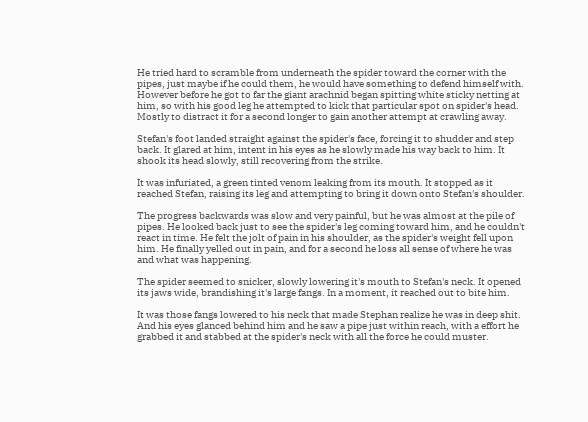He tried hard to scramble from underneath the spider toward the corner with the pipes, just maybe if he could them, he would have something to defend himself with. However before he got to far the giant arachnid began spitting white sticky netting at him, so with his good leg he attempted to kick that particular spot on spider's head. Mostly to distract it for a second longer to gain another attempt at crawling away.

Stefan's foot landed straight against the spider's face, forcing it to shudder and step back. It glared at him, intent in his eyes as he slowly made his way back to him. It shook its head slowly, still recovering from the strike.

It was infuriated, a green tinted venom leaking from its mouth. It stopped as it reached Stefan, raising its leg and attempting to bring it down onto Stefan's shoulder.

The progress backwards was slow and very painful, but he was almost at the pile of pipes. He looked back just to see the spider's leg coming toward him, and he couldn't react in time. He felt the jolt of pain in his shoulder, as the spider's weight fell upon him. He finally yelled out in pain, and for a second he loss all sense of where he was and what was happening.

The spider seemed to snicker, slowly lowering it's mouth to Stefan's neck. It opened its jaws wide, brandishing it's large fangs. In a moment, it reached out to bite him.

It was those fangs lowered to his neck that made Stephan realize he was in deep shit. And his eyes glanced behind him and he saw a pipe just within reach, with a effort he grabbed it and stabbed at the spider's neck with all the force he could muster.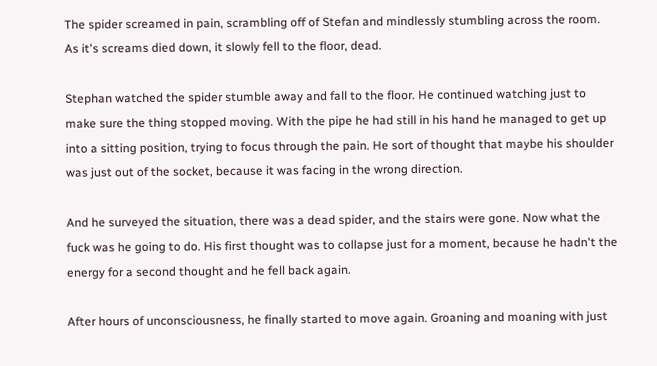The spider screamed in pain, scrambling off of Stefan and mindlessly stumbling across the room.
As it's screams died down, it slowly fell to the floor, dead.

Stephan watched the spider stumble away and fall to the floor. He continued watching just to make sure the thing stopped moving. With the pipe he had still in his hand he managed to get up into a sitting position, trying to focus through the pain. He sort of thought that maybe his shoulder was just out of the socket, because it was facing in the wrong direction.

And he surveyed the situation, there was a dead spider, and the stairs were gone. Now what the fuck was he going to do. His first thought was to collapse just for a moment, because he hadn't the energy for a second thought and he fell back again.

After hours of unconsciousness, he finally started to move again. Groaning and moaning with just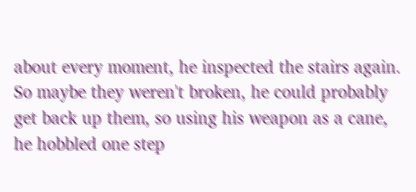about every moment, he inspected the stairs again. So maybe they weren't broken, he could probably get back up them, so using his weapon as a cane, he hobbled one step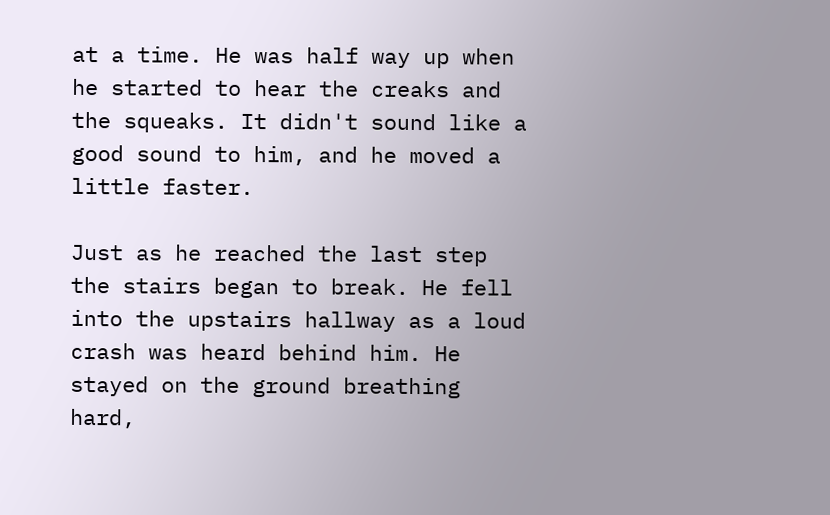at a time. He was half way up when he started to hear the creaks and the squeaks. It didn't sound like a good sound to him, and he moved a little faster.

Just as he reached the last step the stairs began to break. He fell into the upstairs hallway as a loud crash was heard behind him. He stayed on the ground breathing hard,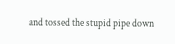and tossed the stupid pipe down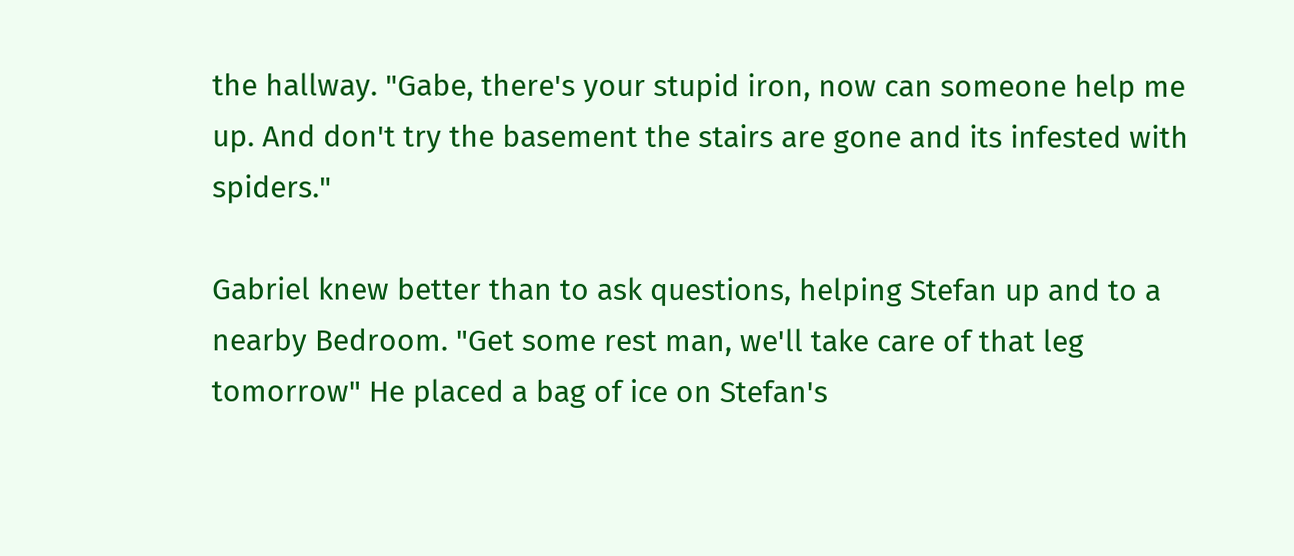the hallway. "Gabe, there's your stupid iron, now can someone help me up. And don't try the basement the stairs are gone and its infested with spiders."

Gabriel knew better than to ask questions, helping Stefan up and to a nearby Bedroom. "Get some rest man, we'll take care of that leg tomorrow" He placed a bag of ice on Stefan's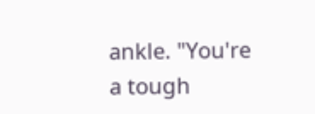ankle. "You're a tough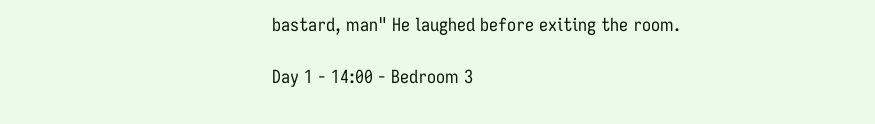bastard, man" He laughed before exiting the room.

Day 1 - 14:00 - Bedroom 3